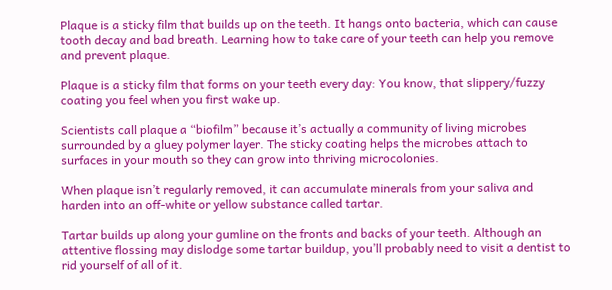Plaque is a sticky film that builds up on the teeth. It hangs onto bacteria, which can cause tooth decay and bad breath. Learning how to take care of your teeth can help you remove and prevent plaque.

Plaque is a sticky film that forms on your teeth every day: You know, that slippery/fuzzy coating you feel when you first wake up.

Scientists call plaque a “biofilm” because it’s actually a community of living microbes surrounded by a gluey polymer layer. The sticky coating helps the microbes attach to surfaces in your mouth so they can grow into thriving microcolonies.

When plaque isn’t regularly removed, it can accumulate minerals from your saliva and harden into an off-white or yellow substance called tartar.

Tartar builds up along your gumline on the fronts and backs of your teeth. Although an attentive flossing may dislodge some tartar buildup, you’ll probably need to visit a dentist to rid yourself of all of it.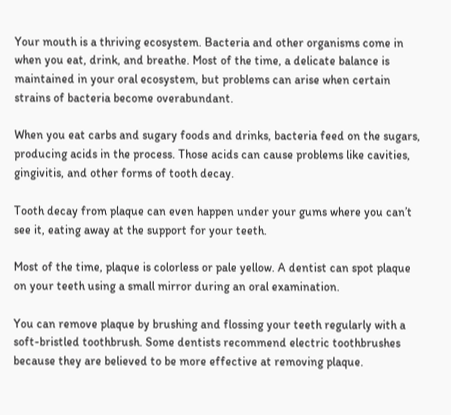Your mouth is a thriving ecosystem. Bacteria and other organisms come in when you eat, drink, and breathe. Most of the time, a delicate balance is maintained in your oral ecosystem, but problems can arise when certain strains of bacteria become overabundant.

When you eat carbs and sugary foods and drinks, bacteria feed on the sugars, producing acids in the process. Those acids can cause problems like cavities, gingivitis, and other forms of tooth decay.

Tooth decay from plaque can even happen under your gums where you can’t see it, eating away at the support for your teeth.

Most of the time, plaque is colorless or pale yellow. A dentist can spot plaque on your teeth using a small mirror during an oral examination.

You can remove plaque by brushing and flossing your teeth regularly with a soft-bristled toothbrush. Some dentists recommend electric toothbrushes because they are believed to be more effective at removing plaque.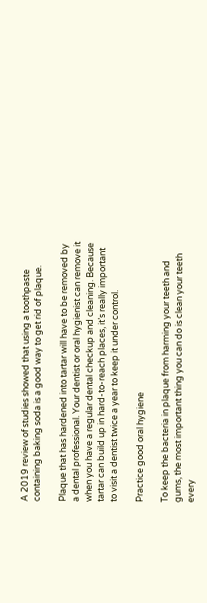A 2019 review of studies showed that using a toothpaste containing baking soda is a good way to get rid of plaque.

Plaque that has hardened into tartar will have to be removed by a dental professional. Your dentist or oral hygienist can remove it when you have a regular dental checkup and cleaning. Because tartar can build up in hard-to-reach places, it’s really important to visit a dentist twice a year to keep it under control.

Practice good oral hygiene

To keep the bacteria in plaque from harming your teeth and gums, the most important thing you can do is clean your teeth every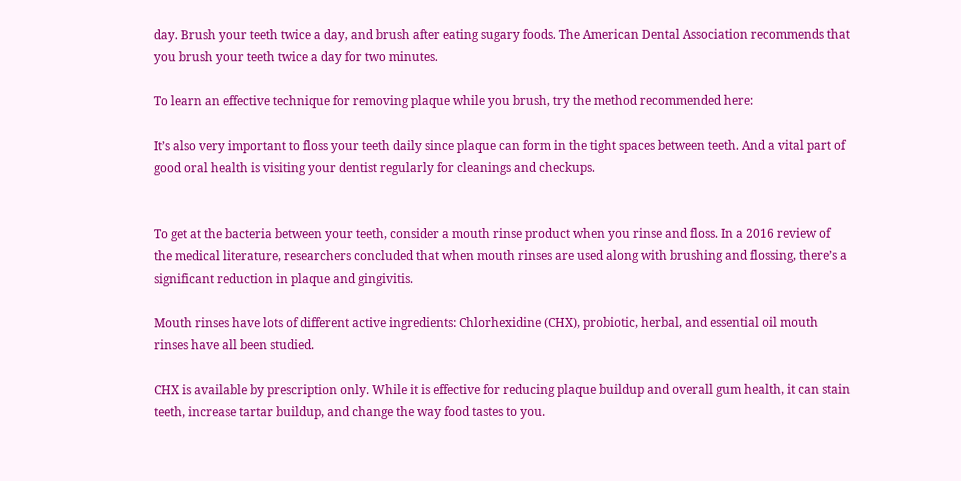day. Brush your teeth twice a day, and brush after eating sugary foods. The American Dental Association recommends that you brush your teeth twice a day for two minutes.

To learn an effective technique for removing plaque while you brush, try the method recommended here:

It’s also very important to floss your teeth daily since plaque can form in the tight spaces between teeth. And a vital part of good oral health is visiting your dentist regularly for cleanings and checkups.


To get at the bacteria between your teeth, consider a mouth rinse product when you rinse and floss. In a 2016 review of the medical literature, researchers concluded that when mouth rinses are used along with brushing and flossing, there’s a significant reduction in plaque and gingivitis.

Mouth rinses have lots of different active ingredients: Chlorhexidine (CHX), probiotic, herbal, and essential oil mouth rinses have all been studied.

CHX is available by prescription only. While it is effective for reducing plaque buildup and overall gum health, it can stain teeth, increase tartar buildup, and change the way food tastes to you.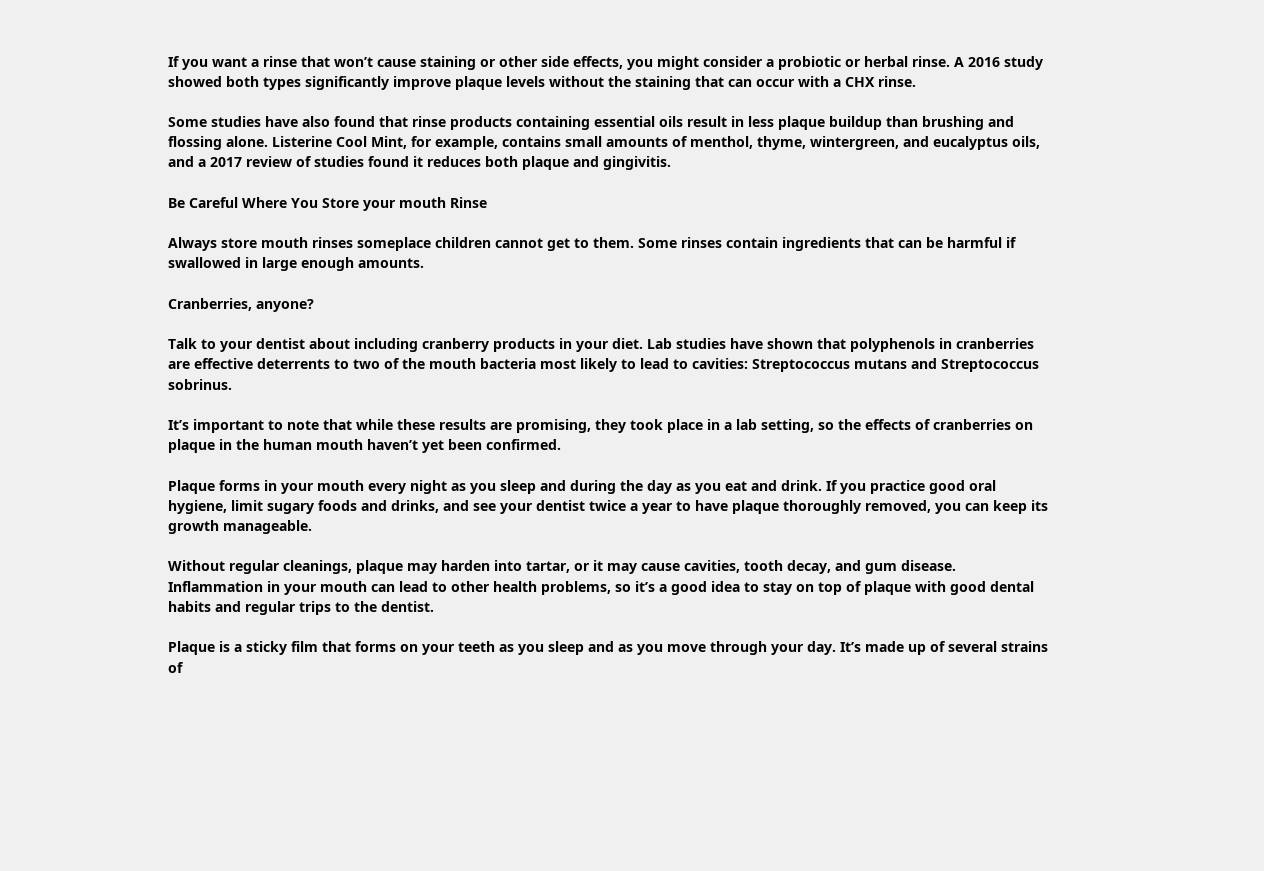If you want a rinse that won’t cause staining or other side effects, you might consider a probiotic or herbal rinse. A 2016 study showed both types significantly improve plaque levels without the staining that can occur with a CHX rinse.

Some studies have also found that rinse products containing essential oils result in less plaque buildup than brushing and flossing alone. Listerine Cool Mint, for example, contains small amounts of menthol, thyme, wintergreen, and eucalyptus oils, and a 2017 review of studies found it reduces both plaque and gingivitis.

Be Careful Where You Store your mouth Rinse

Always store mouth rinses someplace children cannot get to them. Some rinses contain ingredients that can be harmful if swallowed in large enough amounts.

Cranberries, anyone?

Talk to your dentist about including cranberry products in your diet. Lab studies have shown that polyphenols in cranberries are effective deterrents to two of the mouth bacteria most likely to lead to cavities: Streptococcus mutans and Streptococcus sobrinus.

It’s important to note that while these results are promising, they took place in a lab setting, so the effects of cranberries on plaque in the human mouth haven’t yet been confirmed.

Plaque forms in your mouth every night as you sleep and during the day as you eat and drink. If you practice good oral hygiene, limit sugary foods and drinks, and see your dentist twice a year to have plaque thoroughly removed, you can keep its growth manageable.

Without regular cleanings, plaque may harden into tartar, or it may cause cavities, tooth decay, and gum disease. Inflammation in your mouth can lead to other health problems, so it’s a good idea to stay on top of plaque with good dental habits and regular trips to the dentist.

Plaque is a sticky film that forms on your teeth as you sleep and as you move through your day. It’s made up of several strains of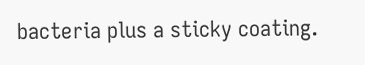bacteria plus a sticky coating.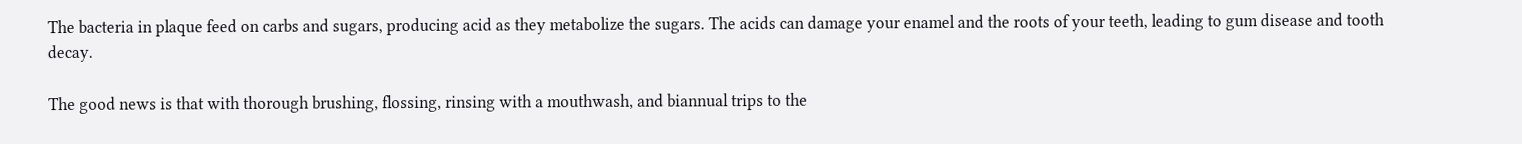The bacteria in plaque feed on carbs and sugars, producing acid as they metabolize the sugars. The acids can damage your enamel and the roots of your teeth, leading to gum disease and tooth decay.

The good news is that with thorough brushing, flossing, rinsing with a mouthwash, and biannual trips to the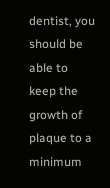dentist, you should be able to keep the growth of plaque to a minimum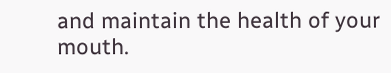and maintain the health of your mouth.